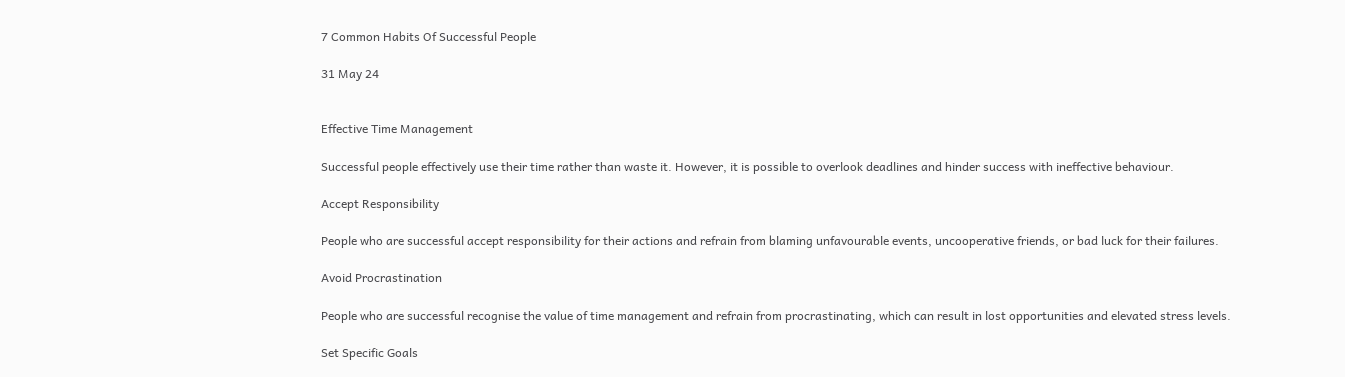7 Common Habits Of Successful People

31 May 24


Effective Time Management

Successful people effectively use their time rather than waste it. However, it is possible to overlook deadlines and hinder success with ineffective behaviour.

Accept Responsibility

People who are successful accept responsibility for their actions and refrain from blaming unfavourable events, uncooperative friends, or bad luck for their failures.

Avoid Procrastination

People who are successful recognise the value of time management and refrain from procrastinating, which can result in lost opportunities and elevated stress levels.

Set Specific Goals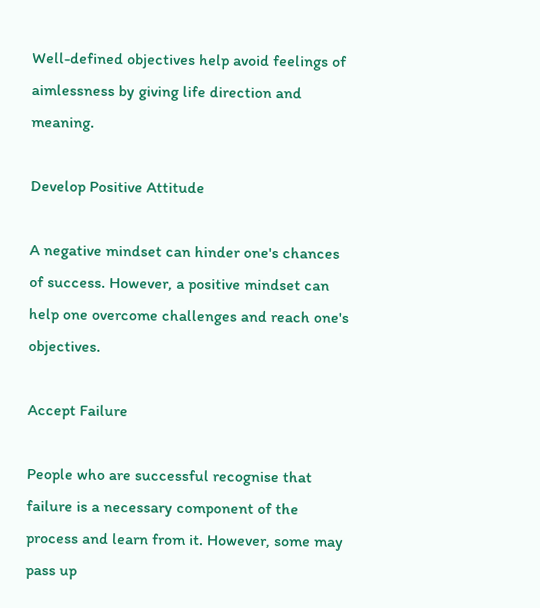Well-defined objectives help avoid feelings of aimlessness by giving life direction and meaning.

Develop Positive Attitude

A negative mindset can hinder one's chances of success. However, a positive mindset can help one overcome challenges and reach one's objectives.

Accept Failure

People who are successful recognise that failure is a necessary component of the process and learn from it. However, some may pass up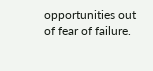opportunities out of fear of failure.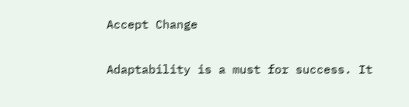Accept Change

Adaptability is a must for success. It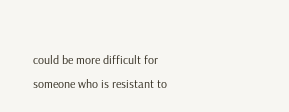could be more difficult for someone who is resistant to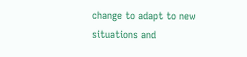change to adapt to new situations and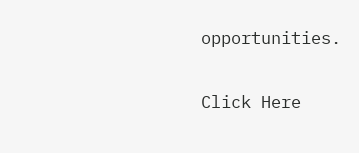opportunities.

Click Here